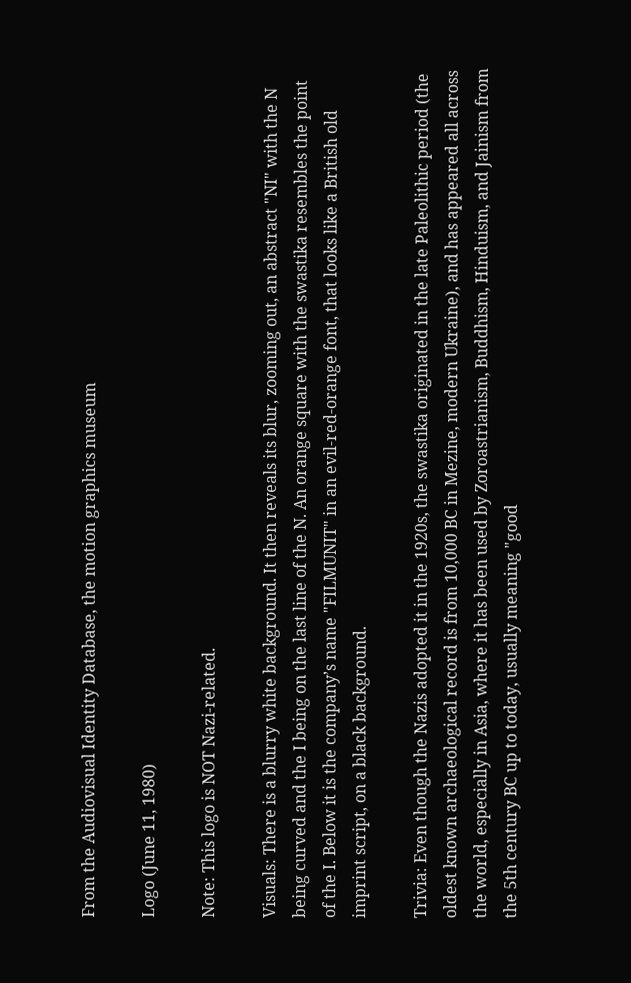From the Audiovisual Identity Database, the motion graphics museum

Logo (June 11, 1980)

Note: This logo is NOT Nazi-related.

Visuals: There is a blurry white background. It then reveals its blur, zooming out, an abstract "NI" with the N being curved and the I being on the last line of the N. An orange square with the swastika resembles the point of the I. Below it is the company’s name "FILMUNIT" in an evil-red-orange font, that looks like a British old imprint script, on a black background.

Trivia: Even though the Nazis adopted it in the 1920s, the swastika originated in the late Paleolithic period (the oldest known archaeological record is from 10,000 BC in Mezine, modern Ukraine), and has appeared all across the world, especially in Asia, where it has been used by Zoroastrianism, Buddhism, Hinduism, and Jainism from the 5th century BC up to today, usually meaning "good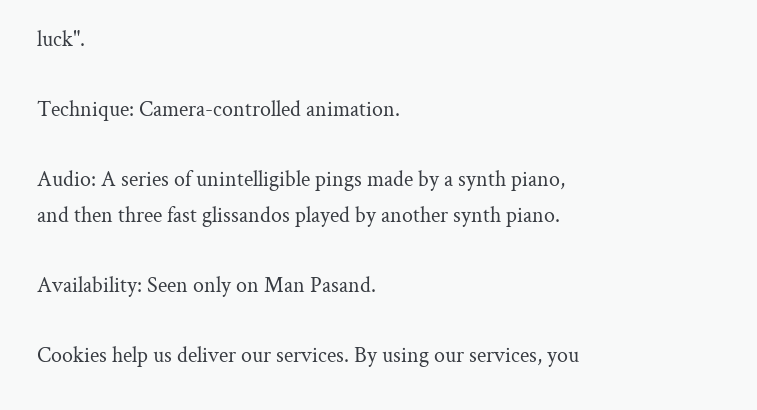luck".

Technique: Camera-controlled animation.

Audio: A series of unintelligible pings made by a synth piano, and then three fast glissandos played by another synth piano.

Availability: Seen only on Man Pasand.

Cookies help us deliver our services. By using our services, you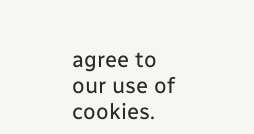agree to our use of cookies.